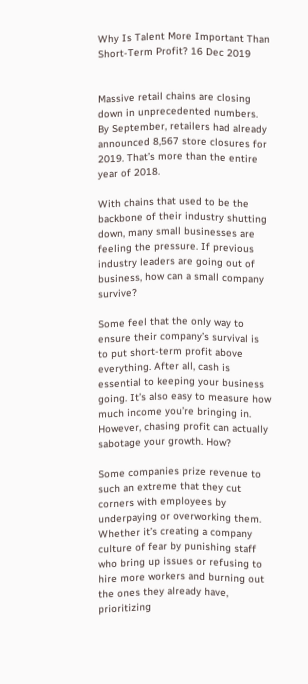Why Is Talent More Important Than Short-Term Profit? 16 Dec 2019


Massive retail chains are closing down in unprecedented numbers. By September, retailers had already announced 8,567 store closures for 2019. That’s more than the entire year of 2018.

With chains that used to be the backbone of their industry shutting down, many small businesses are feeling the pressure. If previous industry leaders are going out of business, how can a small company survive?

Some feel that the only way to ensure their company’s survival is to put short-term profit above everything. After all, cash is essential to keeping your business going. It’s also easy to measure how much income you’re bringing in. However, chasing profit can actually sabotage your growth. How?

Some companies prize revenue to such an extreme that they cut corners with employees by underpaying or overworking them. Whether it’s creating a company culture of fear by punishing staff who bring up issues or refusing to hire more workers and burning out the ones they already have, prioritizing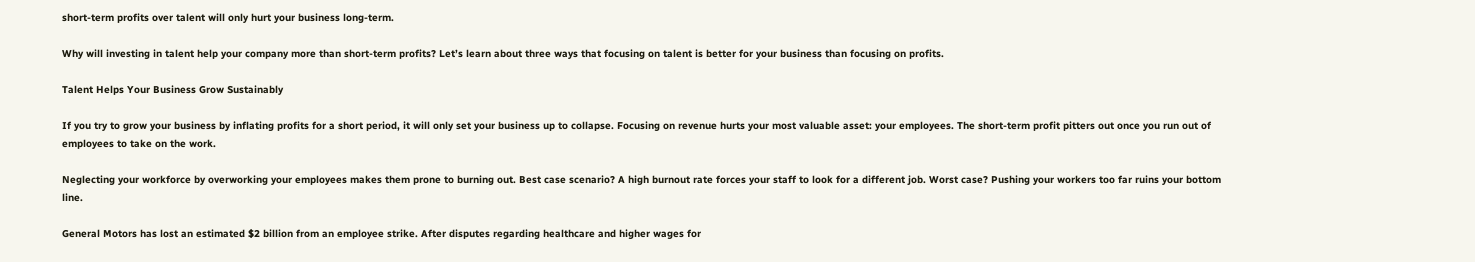short-term profits over talent will only hurt your business long-term.

Why will investing in talent help your company more than short-term profits? Let’s learn about three ways that focusing on talent is better for your business than focusing on profits.

Talent Helps Your Business Grow Sustainably

If you try to grow your business by inflating profits for a short period, it will only set your business up to collapse. Focusing on revenue hurts your most valuable asset: your employees. The short-term profit pitters out once you run out of employees to take on the work.

Neglecting your workforce by overworking your employees makes them prone to burning out. Best case scenario? A high burnout rate forces your staff to look for a different job. Worst case? Pushing your workers too far ruins your bottom line.

General Motors has lost an estimated $2 billion from an employee strike. After disputes regarding healthcare and higher wages for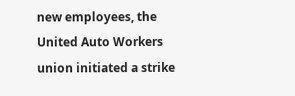new employees, the United Auto Workers union initiated a strike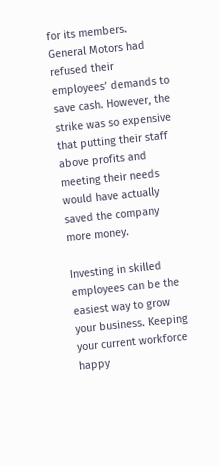for its members. General Motors had refused their employees’ demands to save cash. However, the strike was so expensive that putting their staff above profits and meeting their needs would have actually saved the company more money.

Investing in skilled employees can be the easiest way to grow your business. Keeping your current workforce happy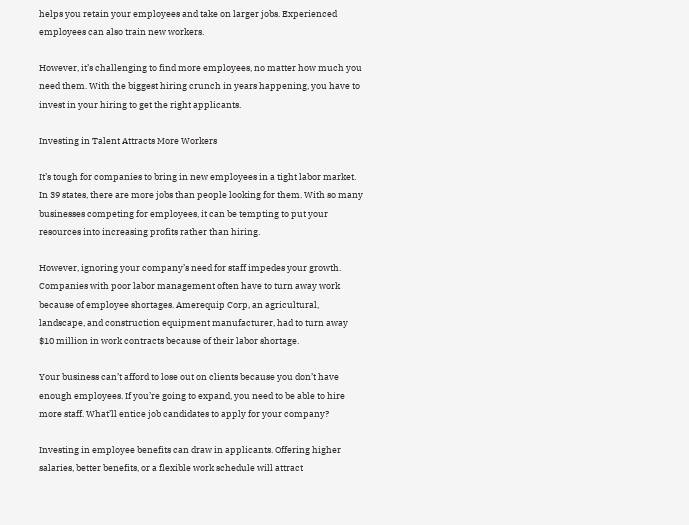helps you retain your employees and take on larger jobs. Experienced employees can also train new workers.

However, it’s challenging to find more employees, no matter how much you need them. With the biggest hiring crunch in years happening, you have to invest in your hiring to get the right applicants.

Investing in Talent Attracts More Workers

It’s tough for companies to bring in new employees in a tight labor market. In 39 states, there are more jobs than people looking for them. With so many businesses competing for employees, it can be tempting to put your resources into increasing profits rather than hiring.

However, ignoring your company’s need for staff impedes your growth. Companies with poor labor management often have to turn away work because of employee shortages. Amerequip Corp, an agricultural, landscape, and construction equipment manufacturer, had to turn away $10 million in work contracts because of their labor shortage.

Your business can’t afford to lose out on clients because you don’t have enough employees. If you’re going to expand, you need to be able to hire more staff. What’ll entice job candidates to apply for your company?

Investing in employee benefits can draw in applicants. Offering higher salaries, better benefits, or a flexible work schedule will attract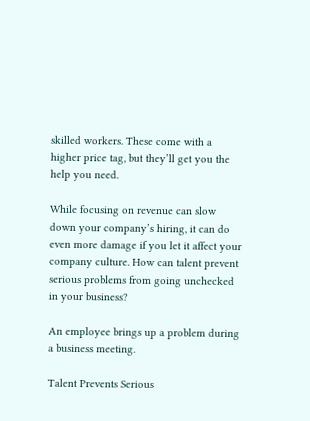skilled workers. These come with a higher price tag, but they’ll get you the help you need.

While focusing on revenue can slow down your company’s hiring, it can do even more damage if you let it affect your company culture. How can talent prevent serious problems from going unchecked in your business?

An employee brings up a problem during a business meeting.

Talent Prevents Serious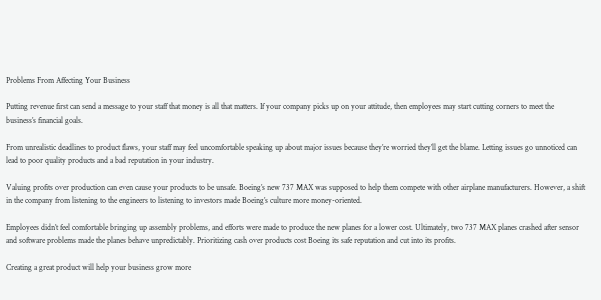Problems From Affecting Your Business

Putting revenue first can send a message to your staff that money is all that matters. If your company picks up on your attitude, then employees may start cutting corners to meet the business’s financial goals.

From unrealistic deadlines to product flaws, your staff may feel uncomfortable speaking up about major issues because they’re worried they’ll get the blame. Letting issues go unnoticed can lead to poor quality products and a bad reputation in your industry.

Valuing profits over production can even cause your products to be unsafe. Boeing’s new 737 MAX was supposed to help them compete with other airplane manufacturers. However, a shift in the company from listening to the engineers to listening to investors made Boeing’s culture more money-oriented.

Employees didn’t feel comfortable bringing up assembly problems, and efforts were made to produce the new planes for a lower cost. Ultimately, two 737 MAX planes crashed after sensor and software problems made the planes behave unpredictably. Prioritizing cash over products cost Boeing its safe reputation and cut into its profits.

Creating a great product will help your business grow more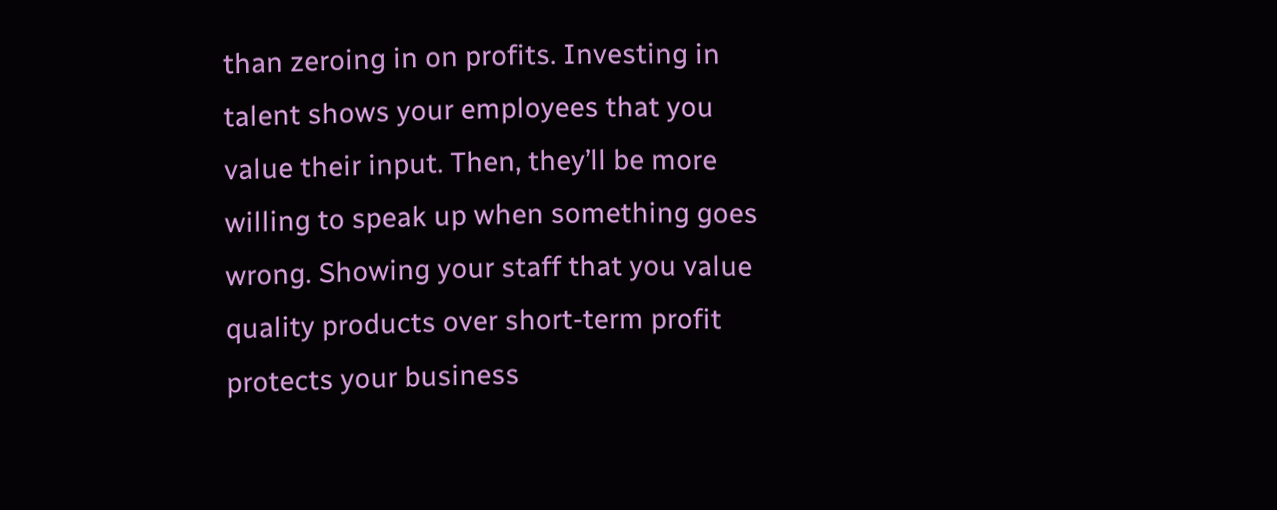than zeroing in on profits. Investing in talent shows your employees that you value their input. Then, they’ll be more willing to speak up when something goes wrong. Showing your staff that you value quality products over short-term profit protects your business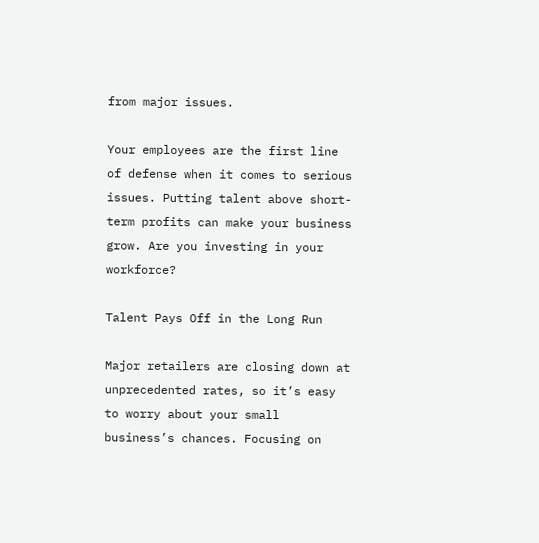from major issues.

Your employees are the first line of defense when it comes to serious issues. Putting talent above short-term profits can make your business grow. Are you investing in your workforce?

Talent Pays Off in the Long Run

Major retailers are closing down at unprecedented rates, so it’s easy to worry about your small business’s chances. Focusing on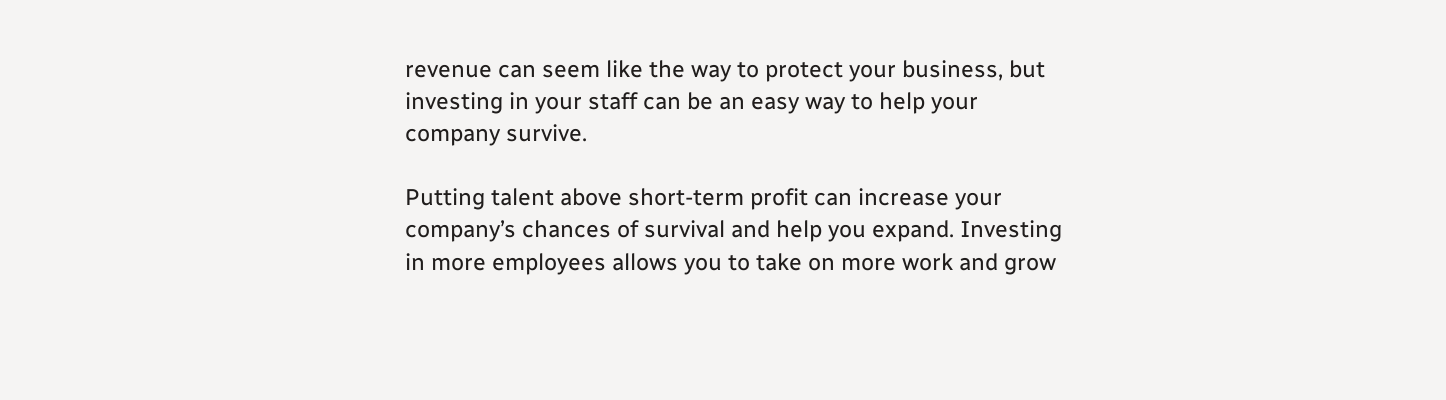revenue can seem like the way to protect your business, but investing in your staff can be an easy way to help your company survive.

Putting talent above short-term profit can increase your company’s chances of survival and help you expand. Investing in more employees allows you to take on more work and grow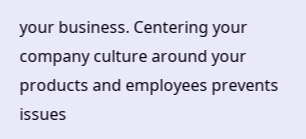your business. Centering your company culture around your products and employees prevents issues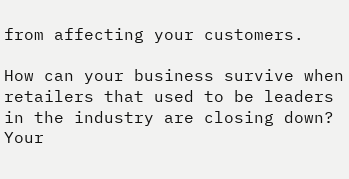from affecting your customers.

How can your business survive when retailers that used to be leaders in the industry are closing down? Your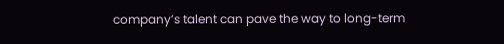company’s talent can pave the way to long-term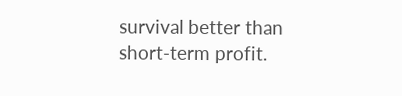survival better than short-term profit.